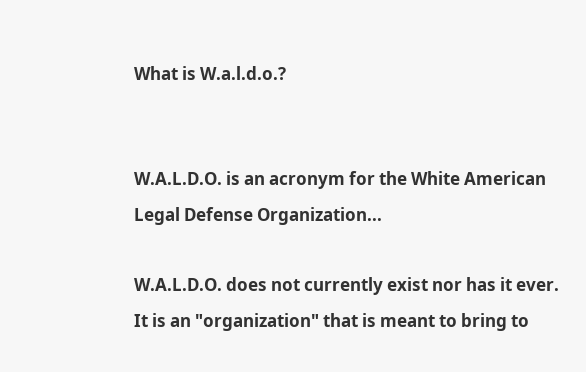What is W.a.l.d.o.?


W.A.L.D.O. is an acronym for the White American Legal Defense Organization...

W.A.L.D.O. does not currently exist nor has it ever. It is an "organization" that is meant to bring to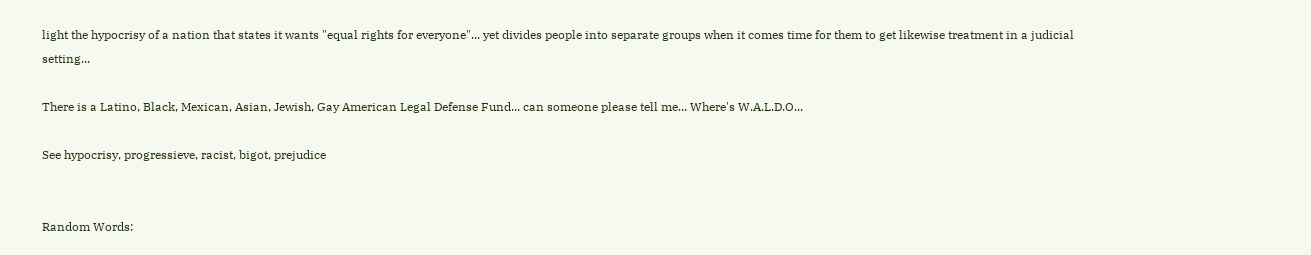light the hypocrisy of a nation that states it wants "equal rights for everyone"... yet divides people into separate groups when it comes time for them to get likewise treatment in a judicial setting...

There is a Latino, Black, Mexican, Asian, Jewish, Gay American Legal Defense Fund... can someone please tell me... Where's W.A.L.D.O...

See hypocrisy, progressieve, racist, bigot, prejudice


Random Words: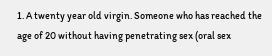1. A twenty year old virgin. Someone who has reached the age of 20 without having penetrating sex (oral sex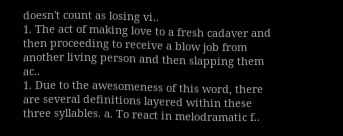doesn't count as losing vi..
1. The act of making love to a fresh cadaver and then proceeding to receive a blow job from another living person and then slapping them ac..
1. Due to the awesomeness of this word, there are several definitions layered within these three syllables. a. To react in melodramatic f..